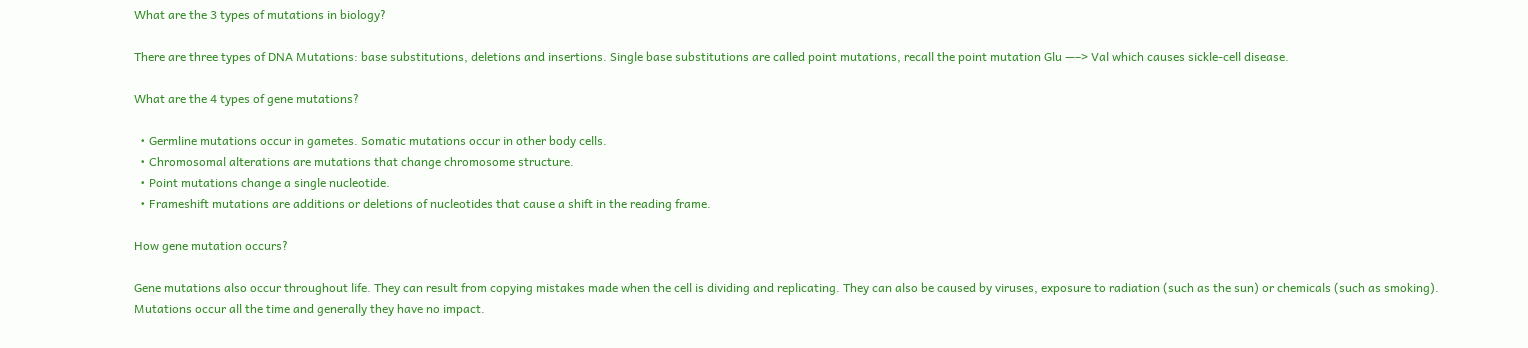What are the 3 types of mutations in biology?

There are three types of DNA Mutations: base substitutions, deletions and insertions. Single base substitutions are called point mutations, recall the point mutation Glu —–> Val which causes sickle-cell disease.

What are the 4 types of gene mutations?

  • Germline mutations occur in gametes. Somatic mutations occur in other body cells.
  • Chromosomal alterations are mutations that change chromosome structure.
  • Point mutations change a single nucleotide.
  • Frameshift mutations are additions or deletions of nucleotides that cause a shift in the reading frame.

How gene mutation occurs?

Gene mutations also occur throughout life. They can result from copying mistakes made when the cell is dividing and replicating. They can also be caused by viruses, exposure to radiation (such as the sun) or chemicals (such as smoking). Mutations occur all the time and generally they have no impact.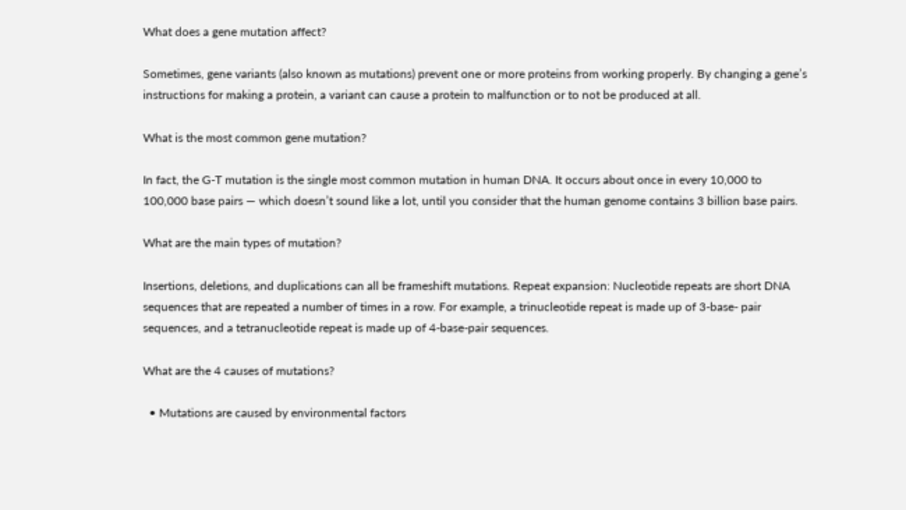What does a gene mutation affect?

Sometimes, gene variants (also known as mutations) prevent one or more proteins from working properly. By changing a gene’s instructions for making a protein, a variant can cause a protein to malfunction or to not be produced at all.

What is the most common gene mutation?

In fact, the G-T mutation is the single most common mutation in human DNA. It occurs about once in every 10,000 to 100,000 base pairs — which doesn’t sound like a lot, until you consider that the human genome contains 3 billion base pairs.

What are the main types of mutation?

Insertions, deletions, and duplications can all be frameshift mutations. Repeat expansion: Nucleotide repeats are short DNA sequences that are repeated a number of times in a row. For example, a trinucleotide repeat is made up of 3-base- pair sequences, and a tetranucleotide repeat is made up of 4-base-pair sequences.

What are the 4 causes of mutations?

  • Mutations are caused by environmental factors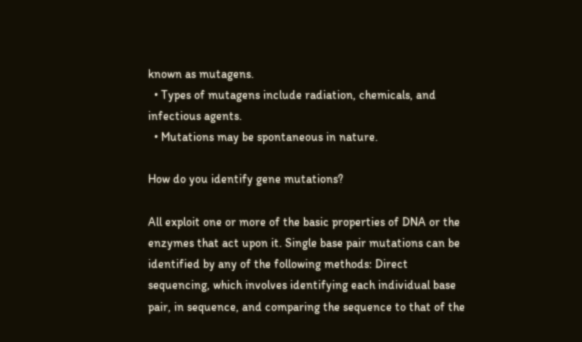known as mutagens.
  • Types of mutagens include radiation, chemicals, and infectious agents.
  • Mutations may be spontaneous in nature.

How do you identify gene mutations?

All exploit one or more of the basic properties of DNA or the enzymes that act upon it. Single base pair mutations can be identified by any of the following methods: Direct sequencing, which involves identifying each individual base pair, in sequence, and comparing the sequence to that of the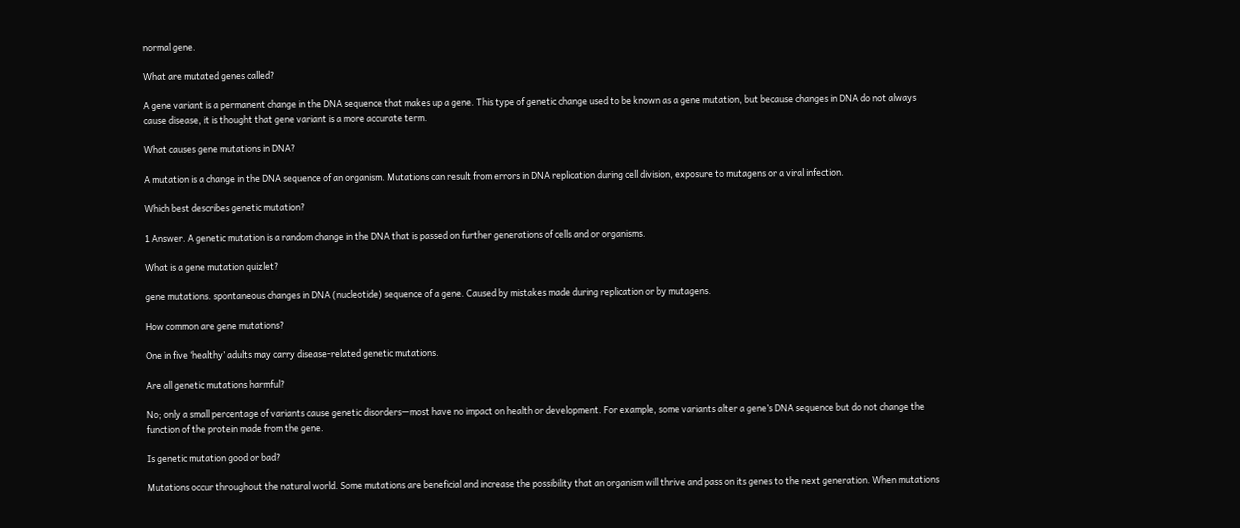normal gene.

What are mutated genes called?

A gene variant is a permanent change in the DNA sequence that makes up a gene. This type of genetic change used to be known as a gene mutation, but because changes in DNA do not always cause disease, it is thought that gene variant is a more accurate term.

What causes gene mutations in DNA?

A mutation is a change in the DNA sequence of an organism. Mutations can result from errors in DNA replication during cell division, exposure to mutagens or a viral infection.

Which best describes genetic mutation?

1 Answer. A genetic mutation is a random change in the DNA that is passed on further generations of cells and or organisms.

What is a gene mutation quizlet?

gene mutations. spontaneous changes in DNA (nucleotide) sequence of a gene. Caused by mistakes made during replication or by mutagens.

How common are gene mutations?

One in five ‘healthy’ adults may carry disease-related genetic mutations.

Are all genetic mutations harmful?

No; only a small percentage of variants cause genetic disorders—most have no impact on health or development. For example, some variants alter a gene’s DNA sequence but do not change the function of the protein made from the gene.

Is genetic mutation good or bad?

Mutations occur throughout the natural world. Some mutations are beneficial and increase the possibility that an organism will thrive and pass on its genes to the next generation. When mutations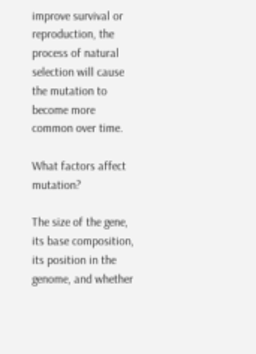improve survival or reproduction, the process of natural selection will cause the mutation to become more common over time.

What factors affect mutation?

The size of the gene, its base composition, its position in the genome, and whether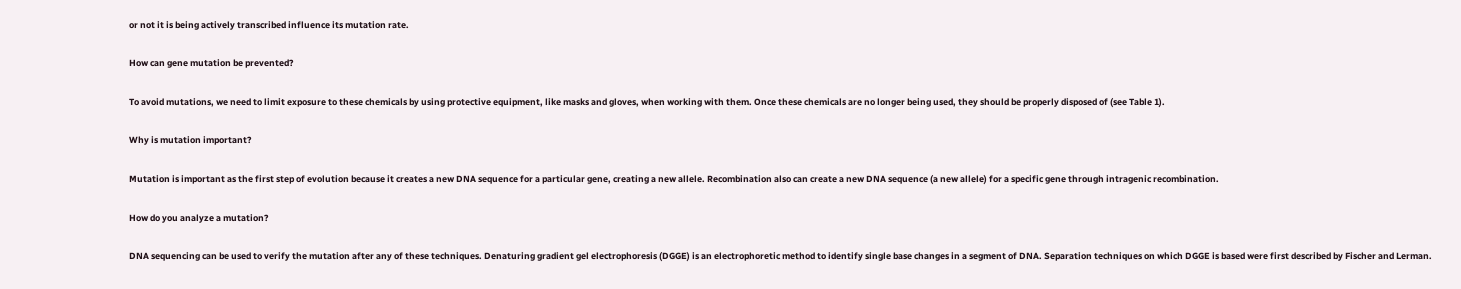or not it is being actively transcribed influence its mutation rate.

How can gene mutation be prevented?

To avoid mutations, we need to limit exposure to these chemicals by using protective equipment, like masks and gloves, when working with them. Once these chemicals are no longer being used, they should be properly disposed of (see Table 1).

Why is mutation important?

Mutation is important as the first step of evolution because it creates a new DNA sequence for a particular gene, creating a new allele. Recombination also can create a new DNA sequence (a new allele) for a specific gene through intragenic recombination.

How do you analyze a mutation?

DNA sequencing can be used to verify the mutation after any of these techniques. Denaturing gradient gel electrophoresis (DGGE) is an electrophoretic method to identify single base changes in a segment of DNA. Separation techniques on which DGGE is based were first described by Fischer and Lerman.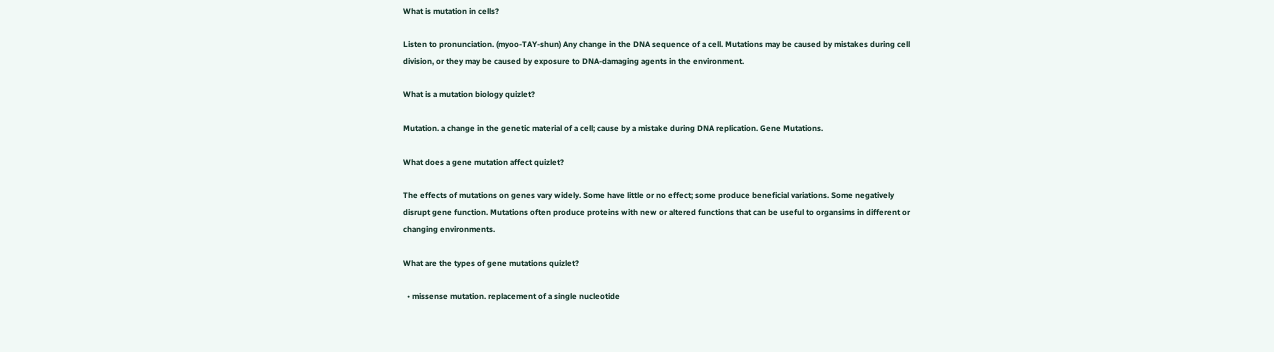What is mutation in cells?

Listen to pronunciation. (myoo-TAY-shun) Any change in the DNA sequence of a cell. Mutations may be caused by mistakes during cell division, or they may be caused by exposure to DNA-damaging agents in the environment.

What is a mutation biology quizlet?

Mutation. a change in the genetic material of a cell; cause by a mistake during DNA replication. Gene Mutations.

What does a gene mutation affect quizlet?

The effects of mutations on genes vary widely. Some have little or no effect; some produce beneficial variations. Some negatively disrupt gene function. Mutations often produce proteins with new or altered functions that can be useful to organsims in different or changing environments.

What are the types of gene mutations quizlet?

  • missense mutation. replacement of a single nucleotide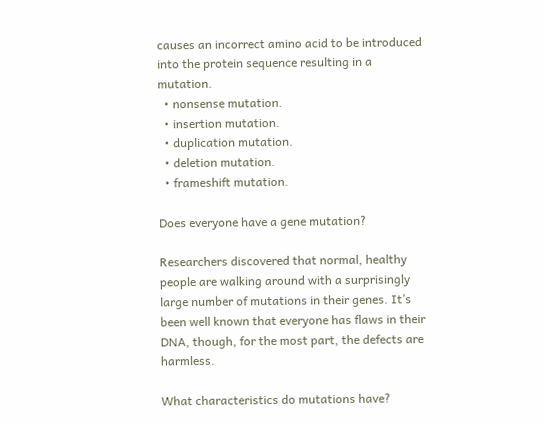causes an incorrect amino acid to be introduced into the protein sequence resulting in a mutation.
  • nonsense mutation.
  • insertion mutation.
  • duplication mutation.
  • deletion mutation.
  • frameshift mutation.

Does everyone have a gene mutation?

Researchers discovered that normal, healthy people are walking around with a surprisingly large number of mutations in their genes. It’s been well known that everyone has flaws in their DNA, though, for the most part, the defects are harmless.

What characteristics do mutations have?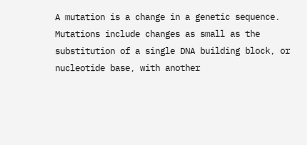A mutation is a change in a genetic sequence. Mutations include changes as small as the substitution of a single DNA building block, or nucleotide base, with another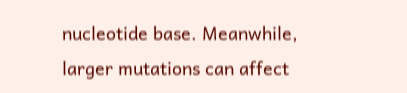nucleotide base. Meanwhile, larger mutations can affect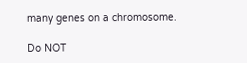many genes on a chromosome.

Do NOT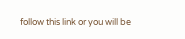follow this link or you will be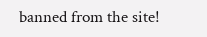banned from the site!